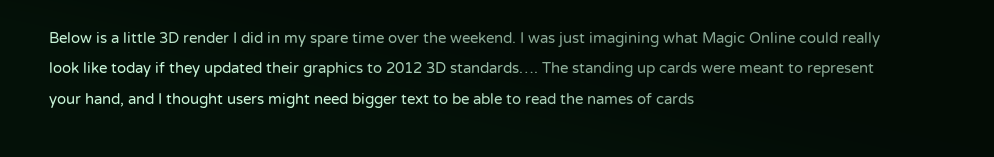Below is a little 3D render I did in my spare time over the weekend. I was just imagining what Magic Online could really look like today if they updated their graphics to 2012 3D standards…. The standing up cards were meant to represent your hand, and I thought users might need bigger text to be able to read the names of cards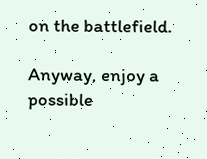on the battlefield.

Anyway, enjoy a possible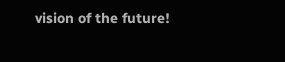vision of the future!